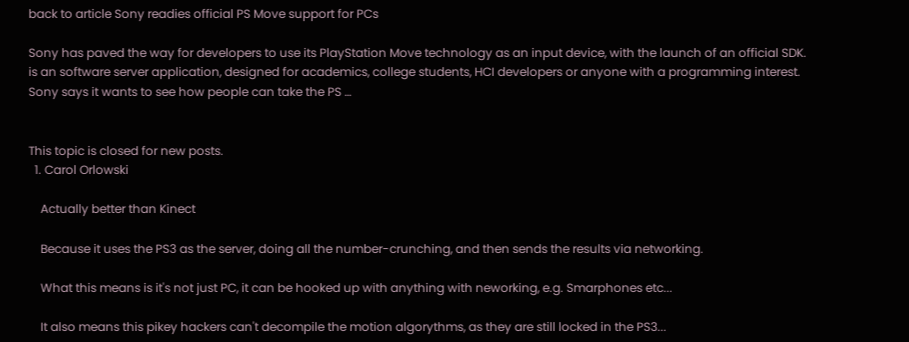back to article Sony readies official PS Move support for PCs

Sony has paved the way for developers to use its PlayStation Move technology as an input device, with the launch of an official SDK. is an software server application, designed for academics, college students, HCI developers or anyone with a programming interest. Sony says it wants to see how people can take the PS …


This topic is closed for new posts.
  1. Carol Orlowski

    Actually better than Kinect

    Because it uses the PS3 as the server, doing all the number-crunching, and then sends the results via networking.

    What this means is it's not just PC, it can be hooked up with anything with neworking, e.g. Smarphones etc...

    It also means this pikey hackers can't decompile the motion algorythms, as they are still locked in the PS3...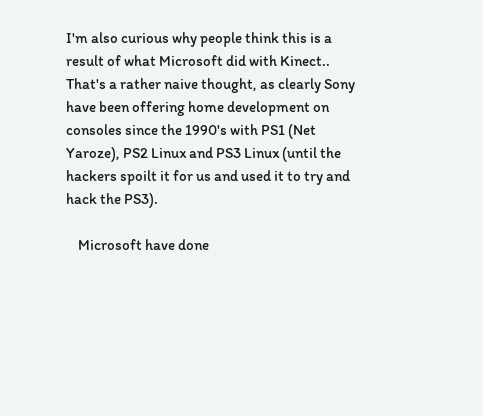I'm also curious why people think this is a result of what Microsoft did with Kinect.. That's a rather naive thought, as clearly Sony have been offering home development on consoles since the 1990's with PS1 (Net Yaroze), PS2 Linux and PS3 Linux (until the hackers spoilt it for us and used it to try and hack the PS3).

    Microsoft have done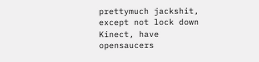prettymuch jackshit, except not lock down Kinect, have opensaucers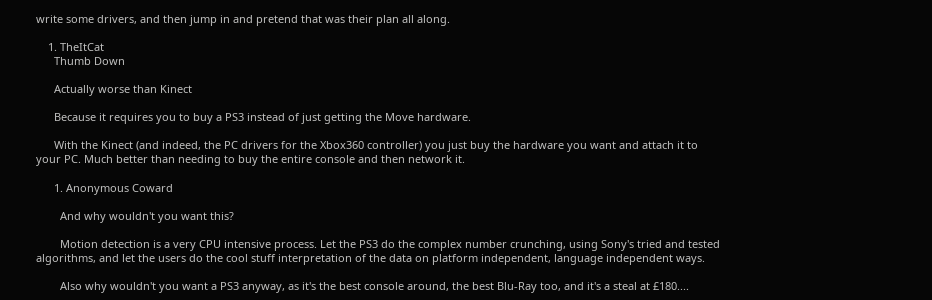write some drivers, and then jump in and pretend that was their plan all along.

    1. TheItCat
      Thumb Down

      Actually worse than Kinect

      Because it requires you to buy a PS3 instead of just getting the Move hardware.

      With the Kinect (and indeed, the PC drivers for the Xbox360 controller) you just buy the hardware you want and attach it to your PC. Much better than needing to buy the entire console and then network it.

      1. Anonymous Coward

        And why wouldn't you want this?

        Motion detection is a very CPU intensive process. Let the PS3 do the complex number crunching, using Sony's tried and tested algorithms, and let the users do the cool stuff interpretation of the data on platform independent, language independent ways.

        Also why wouldn't you want a PS3 anyway, as it's the best console around, the best Blu-Ray too, and it's a steal at £180....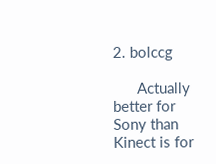2. bolccg

      Actually better for Sony than Kinect is for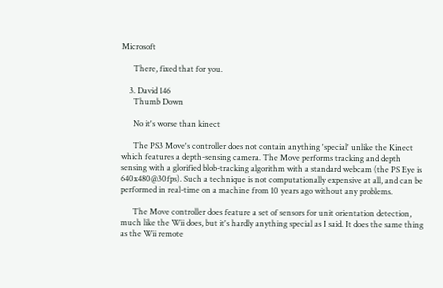Microsoft

      There, fixed that for you.

    3. David 146
      Thumb Down

      No it's worse than kinect

      The PS3 Move's controller does not contain anything 'special' unlike the Kinect which features a depth-sensing camera. The Move performs tracking and depth sensing with a glorified blob-tracking algorithm with a standard webcam (the PS Eye is 640x480@30fps). Such a technique is not computationally expensive at all, and can be performed in real-time on a machine from 10 years ago without any problems.

      The Move controller does feature a set of sensors for unit orientation detection, much like the Wii does, but it's hardly anything special as I said. It does the same thing as the Wii remote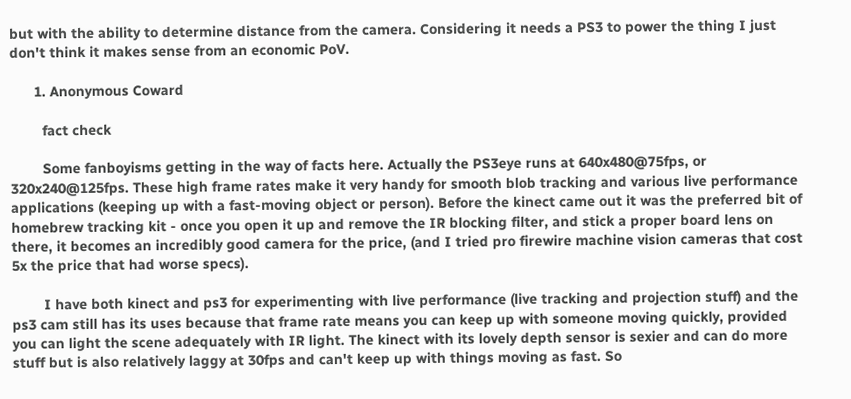but with the ability to determine distance from the camera. Considering it needs a PS3 to power the thing I just don't think it makes sense from an economic PoV.

      1. Anonymous Coward

        fact check

        Some fanboyisms getting in the way of facts here. Actually the PS3eye runs at 640x480@75fps, or 320x240@125fps. These high frame rates make it very handy for smooth blob tracking and various live performance applications (keeping up with a fast-moving object or person). Before the kinect came out it was the preferred bit of homebrew tracking kit - once you open it up and remove the IR blocking filter, and stick a proper board lens on there, it becomes an incredibly good camera for the price, (and I tried pro firewire machine vision cameras that cost 5x the price that had worse specs).

        I have both kinect and ps3 for experimenting with live performance (live tracking and projection stuff) and the ps3 cam still has its uses because that frame rate means you can keep up with someone moving quickly, provided you can light the scene adequately with IR light. The kinect with its lovely depth sensor is sexier and can do more stuff but is also relatively laggy at 30fps and can't keep up with things moving as fast. So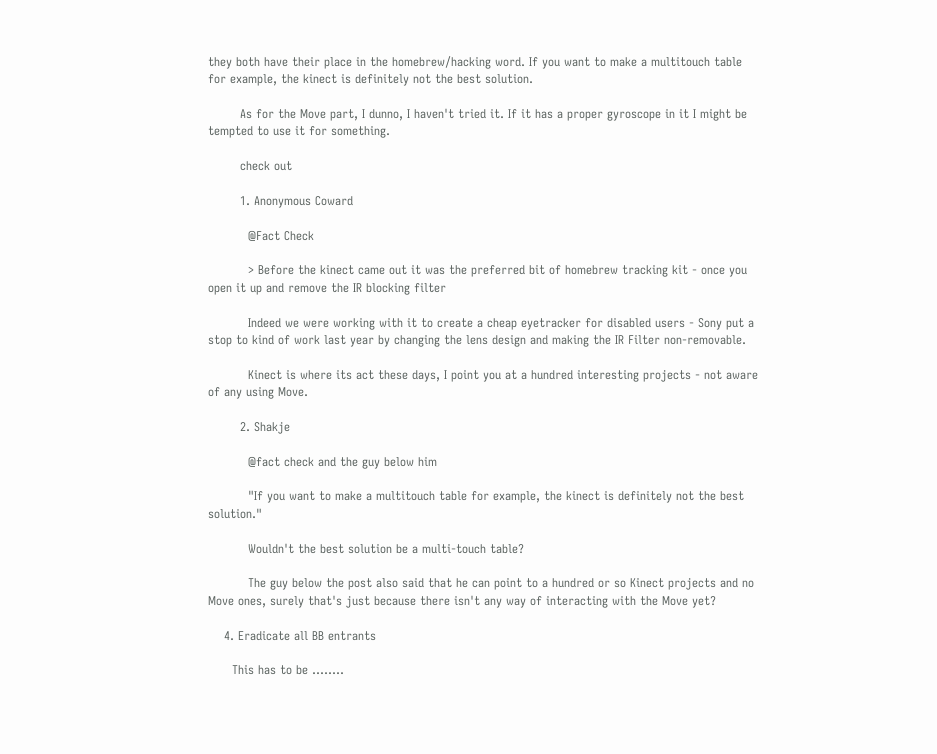they both have their place in the homebrew/hacking word. If you want to make a multitouch table for example, the kinect is definitely not the best solution.

        As for the Move part, I dunno, I haven't tried it. If it has a proper gyroscope in it I might be tempted to use it for something.

        check out

        1. Anonymous Coward

          @Fact Check

          > Before the kinect came out it was the preferred bit of homebrew tracking kit - once you open it up and remove the IR blocking filter

          Indeed we were working with it to create a cheap eyetracker for disabled users - Sony put a stop to kind of work last year by changing the lens design and making the IR Filter non-removable.

          Kinect is where its act these days, I point you at a hundred interesting projects - not aware of any using Move.

        2. Shakje

          @fact check and the guy below him

          "If you want to make a multitouch table for example, the kinect is definitely not the best solution."

          Wouldn't the best solution be a multi-touch table?

          The guy below the post also said that he can point to a hundred or so Kinect projects and no Move ones, surely that's just because there isn't any way of interacting with the Move yet?

    4. Eradicate all BB entrants

      This has to be ........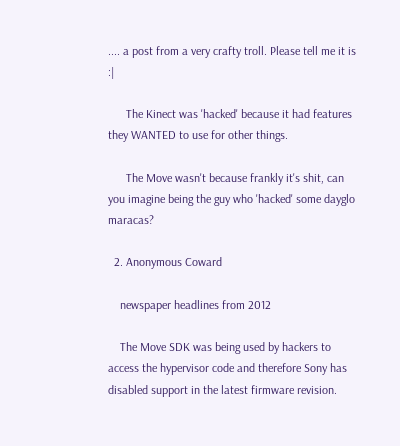.... a post from a very crafty troll. Please tell me it is :|

      The Kinect was 'hacked' because it had features they WANTED to use for other things.

      The Move wasn't because frankly it's shit, can you imagine being the guy who 'hacked' some dayglo maracas?

  2. Anonymous Coward

    newspaper headlines from 2012

    The Move SDK was being used by hackers to access the hypervisor code and therefore Sony has disabled support in the latest firmware revision.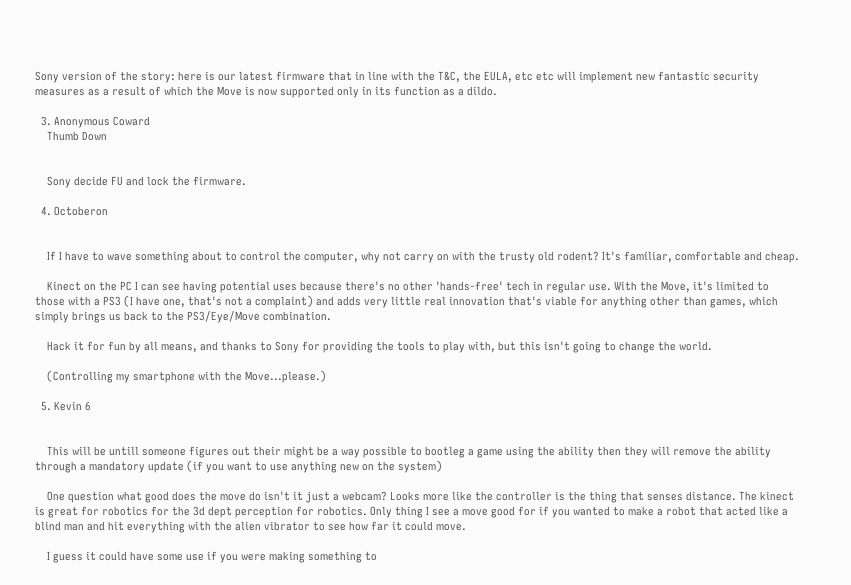Sony version of the story: here is our latest firmware that in line with the T&C, the EULA, etc etc will implement new fantastic security measures as a result of which the Move is now supported only in its function as a dildo.

  3. Anonymous Coward
    Thumb Down


    Sony decide FU and lock the firmware.

  4. Octoberon


    If I have to wave something about to control the computer, why not carry on with the trusty old rodent? It's familiar, comfortable and cheap.

    Kinect on the PC I can see having potential uses because there's no other 'hands-free' tech in regular use. With the Move, it's limited to those with a PS3 (I have one, that's not a complaint) and adds very little real innovation that's viable for anything other than games, which simply brings us back to the PS3/Eye/Move combination.

    Hack it for fun by all means, and thanks to Sony for providing the tools to play with, but this isn't going to change the world.

    (Controlling my smartphone with the Move...please.)

  5. Kevin 6


    This will be untill someone figures out their might be a way possible to bootleg a game using the ability then they will remove the ability through a mandatory update (if you want to use anything new on the system)

    One question what good does the move do isn't it just a webcam? Looks more like the controller is the thing that senses distance. The kinect is great for robotics for the 3d dept perception for robotics. Only thing I see a move good for if you wanted to make a robot that acted like a blind man and hit everything with the alien vibrator to see how far it could move.

    I guess it could have some use if you were making something to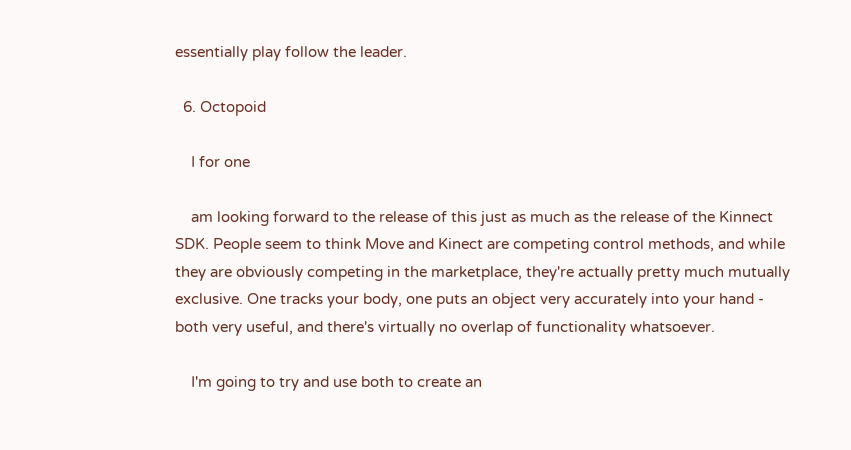essentially play follow the leader.

  6. Octopoid

    I for one

    am looking forward to the release of this just as much as the release of the Kinnect SDK. People seem to think Move and Kinect are competing control methods, and while they are obviously competing in the marketplace, they're actually pretty much mutually exclusive. One tracks your body, one puts an object very accurately into your hand - both very useful, and there's virtually no overlap of functionality whatsoever.

    I'm going to try and use both to create an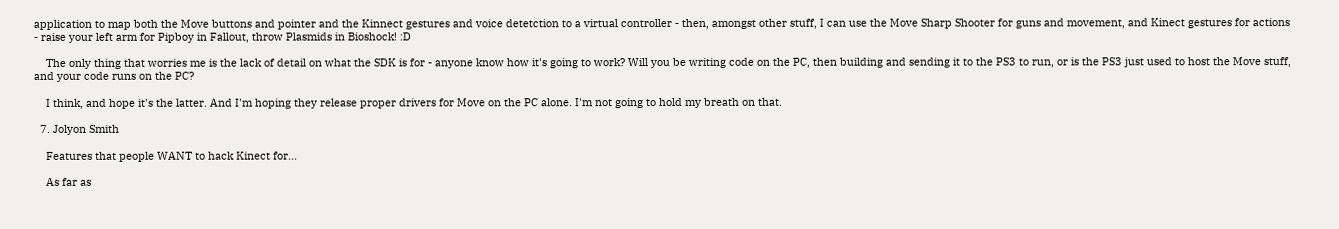application to map both the Move buttons and pointer and the Kinnect gestures and voice detetction to a virtual controller - then, amongst other stuff, I can use the Move Sharp Shooter for guns and movement, and Kinect gestures for actions - raise your left arm for Pipboy in Fallout, throw Plasmids in Bioshock! :D

    The only thing that worries me is the lack of detail on what the SDK is for - anyone know how it's going to work? Will you be writing code on the PC, then building and sending it to the PS3 to run, or is the PS3 just used to host the Move stuff, and your code runs on the PC?

    I think, and hope it's the latter. And I'm hoping they release proper drivers for Move on the PC alone. I'm not going to hold my breath on that.

  7. Jolyon Smith

    Features that people WANT to hack Kinect for...

    As far as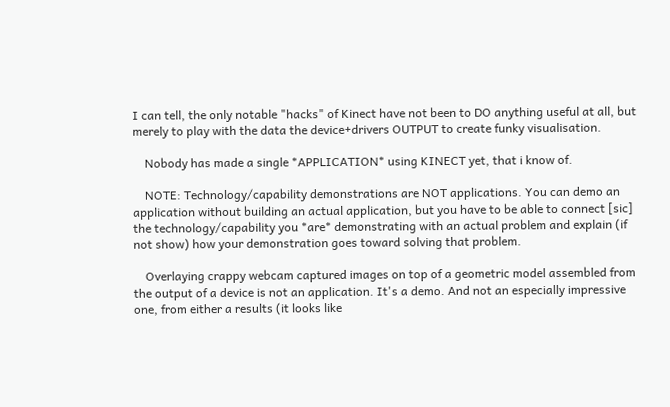I can tell, the only notable "hacks" of Kinect have not been to DO anything useful at all, but merely to play with the data the device+drivers OUTPUT to create funky visualisation.

    Nobody has made a single *APPLICATION* using KINECT yet, that i know of.

    NOTE: Technology/capability demonstrations are NOT applications. You can demo an application without building an actual application, but you have to be able to connect [sic] the technology/capability you *are* demonstrating with an actual problem and explain (if not show) how your demonstration goes toward solving that problem.

    Overlaying crappy webcam captured images on top of a geometric model assembled from the output of a device is not an application. It's a demo. And not an especially impressive one, from either a results (it looks like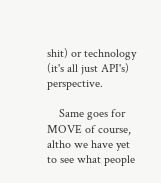shit) or technology (it's all just API's) perspective.

    Same goes for MOVE of course, altho we have yet to see what people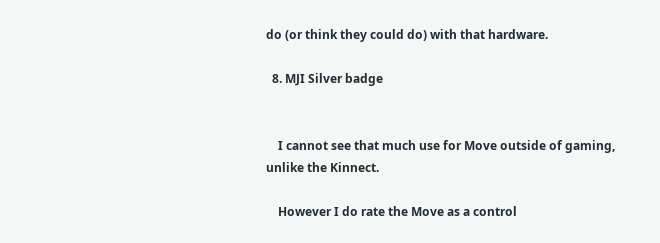do (or think they could do) with that hardware.

  8. MJI Silver badge


    I cannot see that much use for Move outside of gaming, unlike the Kinnect.

    However I do rate the Move as a control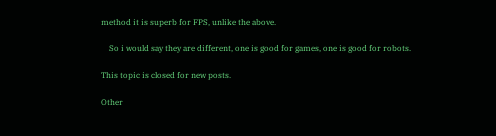method it is superb for FPS, unlike the above.

    So i would say they are different, one is good for games, one is good for robots.

This topic is closed for new posts.

Other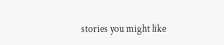stories you might like